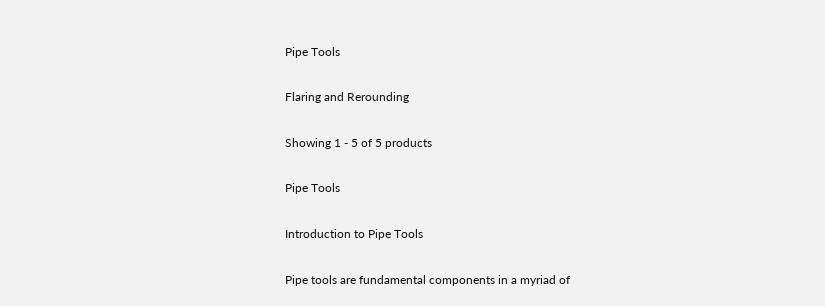Pipe Tools

Flaring and Rerounding

Showing 1 - 5 of 5 products

Pipe Tools

Introduction to Pipe Tools

Pipe tools are fundamental components in a myriad of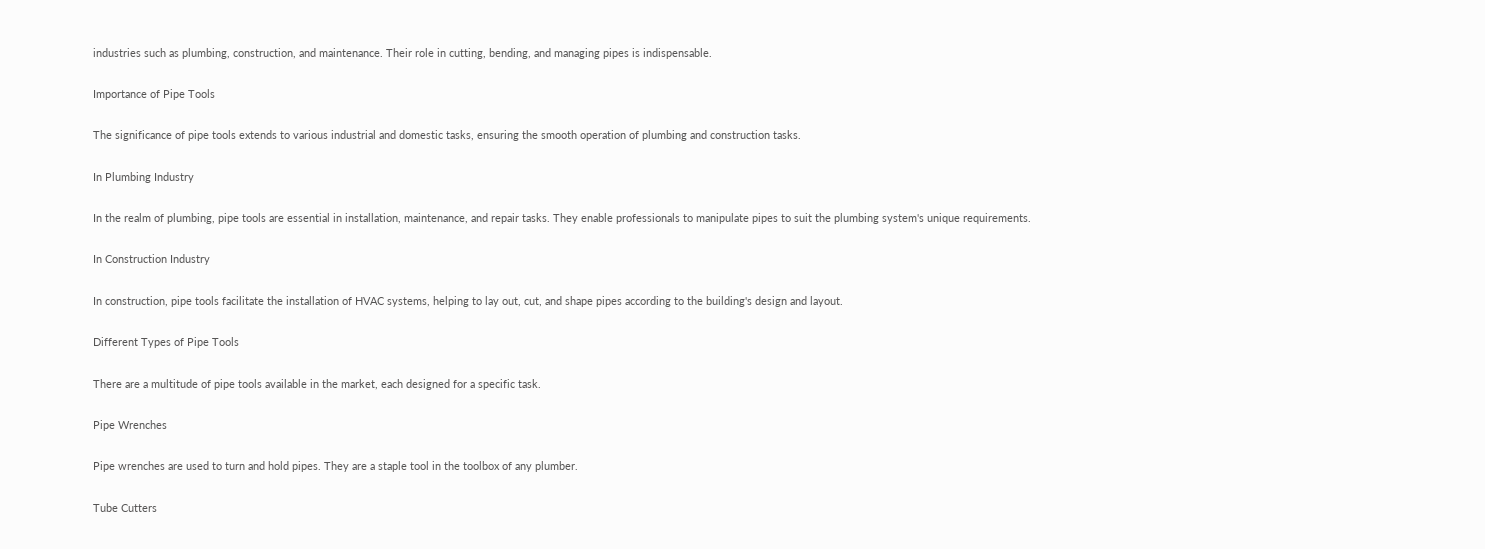industries such as plumbing, construction, and maintenance. Their role in cutting, bending, and managing pipes is indispensable.

Importance of Pipe Tools

The significance of pipe tools extends to various industrial and domestic tasks, ensuring the smooth operation of plumbing and construction tasks.

In Plumbing Industry

In the realm of plumbing, pipe tools are essential in installation, maintenance, and repair tasks. They enable professionals to manipulate pipes to suit the plumbing system's unique requirements.

In Construction Industry

In construction, pipe tools facilitate the installation of HVAC systems, helping to lay out, cut, and shape pipes according to the building's design and layout.

Different Types of Pipe Tools

There are a multitude of pipe tools available in the market, each designed for a specific task.

Pipe Wrenches

Pipe wrenches are used to turn and hold pipes. They are a staple tool in the toolbox of any plumber.

Tube Cutters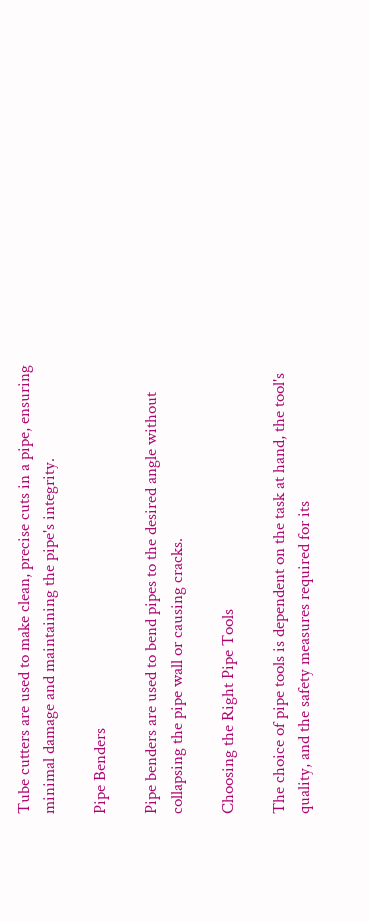Tube cutters are used to make clean, precise cuts in a pipe, ensuring minimal damage and maintaining the pipe's integrity.

Pipe Benders

Pipe benders are used to bend pipes to the desired angle without collapsing the pipe wall or causing cracks.

Choosing the Right Pipe Tools

The choice of pipe tools is dependent on the task at hand, the tool's quality, and the safety measures required for its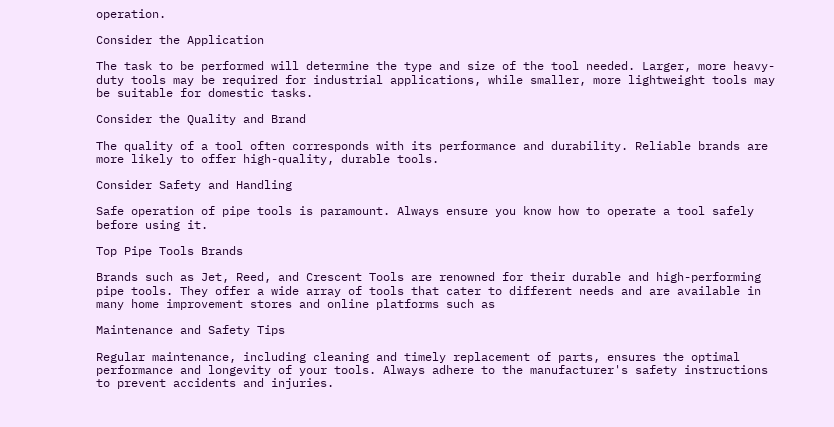operation.

Consider the Application

The task to be performed will determine the type and size of the tool needed. Larger, more heavy-duty tools may be required for industrial applications, while smaller, more lightweight tools may be suitable for domestic tasks.

Consider the Quality and Brand

The quality of a tool often corresponds with its performance and durability. Reliable brands are more likely to offer high-quality, durable tools.

Consider Safety and Handling

Safe operation of pipe tools is paramount. Always ensure you know how to operate a tool safely before using it.

Top Pipe Tools Brands

Brands such as Jet, Reed, and Crescent Tools are renowned for their durable and high-performing pipe tools. They offer a wide array of tools that cater to different needs and are available in many home improvement stores and online platforms such as

Maintenance and Safety Tips

Regular maintenance, including cleaning and timely replacement of parts, ensures the optimal performance and longevity of your tools. Always adhere to the manufacturer's safety instructions to prevent accidents and injuries.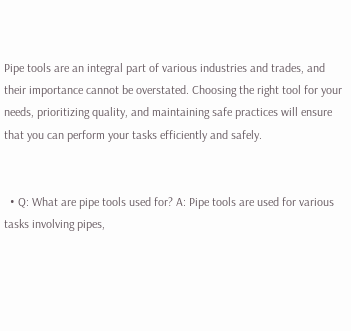Pipe tools are an integral part of various industries and trades, and their importance cannot be overstated. Choosing the right tool for your needs, prioritizing quality, and maintaining safe practices will ensure that you can perform your tasks efficiently and safely.


  • Q: What are pipe tools used for? A: Pipe tools are used for various tasks involving pipes,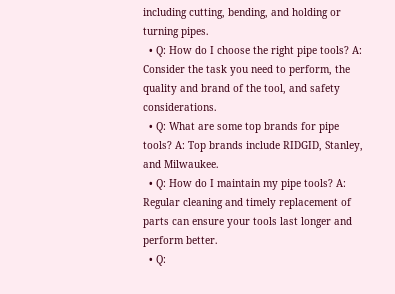including cutting, bending, and holding or turning pipes.
  • Q: How do I choose the right pipe tools? A: Consider the task you need to perform, the quality and brand of the tool, and safety considerations.
  • Q: What are some top brands for pipe tools? A: Top brands include RIDGID, Stanley, and Milwaukee.
  • Q: How do I maintain my pipe tools? A: Regular cleaning and timely replacement of parts can ensure your tools last longer and perform better.
  • Q: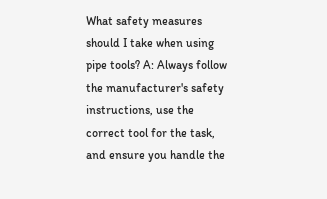What safety measures should I take when using pipe tools? A: Always follow the manufacturer's safety instructions, use the correct tool for the task, and ensure you handle the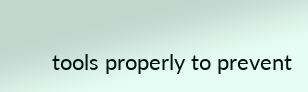tools properly to prevent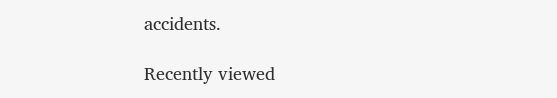accidents.

Recently viewed